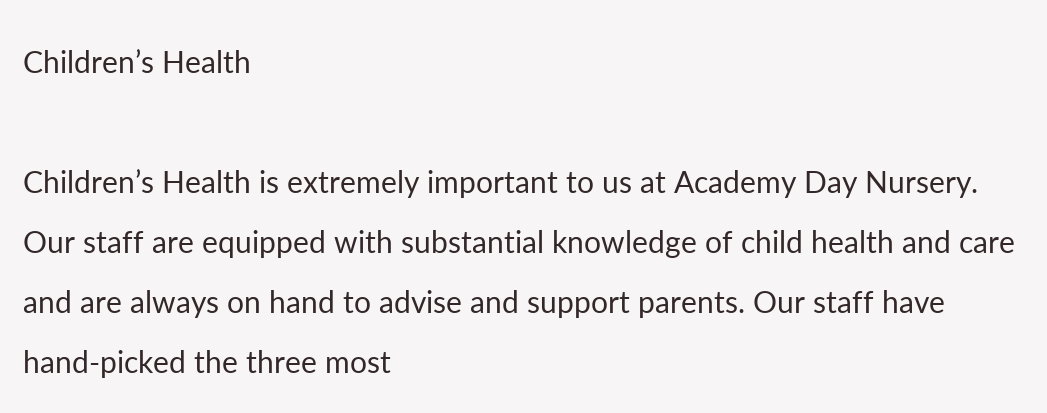Children’s Health

Children’s Health is extremely important to us at Academy Day Nursery. Our staff are equipped with substantial knowledge of child health and care and are always on hand to advise and support parents. Our staff have hand-picked the three most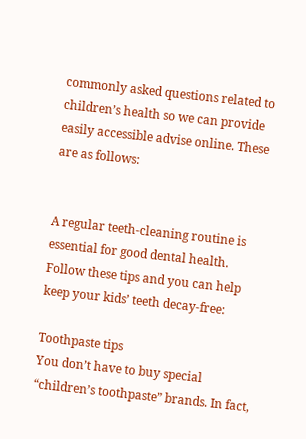commonly asked questions related to children’s health so we can provide easily accessible advise online. These are as follows:


A regular teeth-cleaning routine is essential for good dental health. Follow these tips and you can help keep your kids’ teeth decay-free:

Toothpaste tips
You don’t have to buy special “children’s toothpaste” brands. In fact,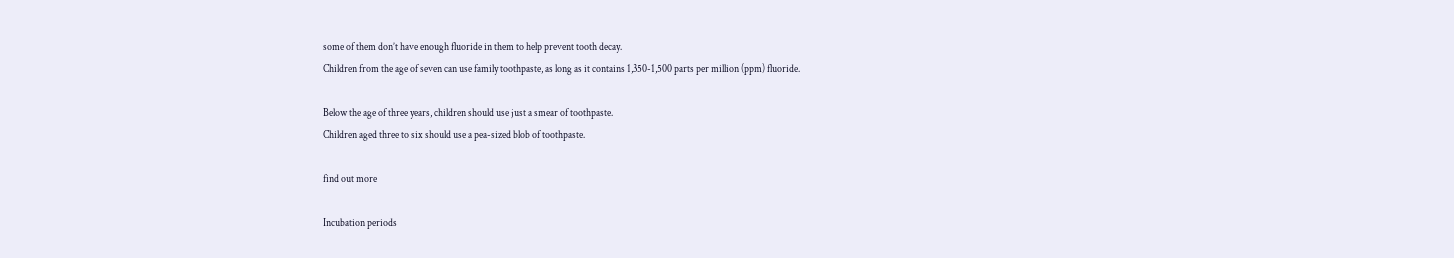some of them don’t have enough fluoride in them to help prevent tooth decay.
Children from the age of seven can use family toothpaste, as long as it contains 1,350-1,500 parts per million (ppm) fluoride.

Below the age of three years, children should use just a smear of toothpaste.
Children aged three to six should use a pea-sized blob of toothpaste.

find out more

Incubation periods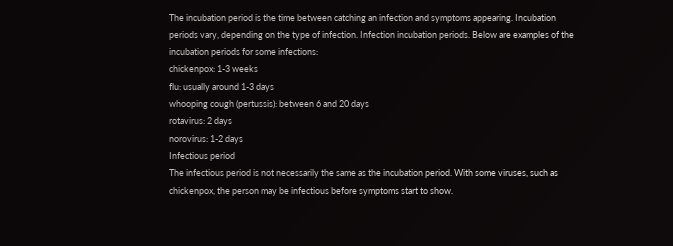The incubation period is the time between catching an infection and symptoms appearing. Incubation periods vary, depending on the type of infection. Infection incubation periods. Below are examples of the incubation periods for some infections:
chickenpox: 1-3 weeks
flu: usually around 1-3 days
whooping cough (pertussis): between 6 and 20 days
rotavirus: 2 days
norovirus: 1-2 days
Infectious period
The infectious period is not necessarily the same as the incubation period. With some viruses, such as chickenpox, the person may be infectious before symptoms start to show.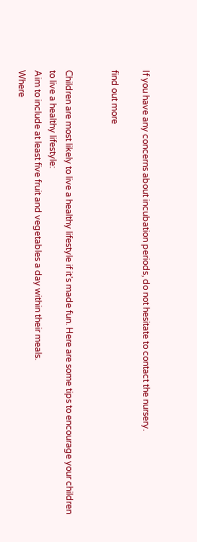If you have any concerns about incubation periods, do not hesitate to contact the nursery.

find out more


Children are most likely to live a healthy lifestyle if it’s made fun. Here are some tips to encourage your children to live a healthy lifestyle:
Aim to include at least five fruit and vegetables a day within their meals.
Where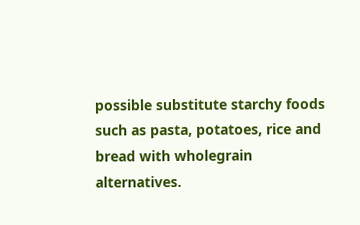possible substitute starchy foods such as pasta, potatoes, rice and bread with wholegrain alternatives.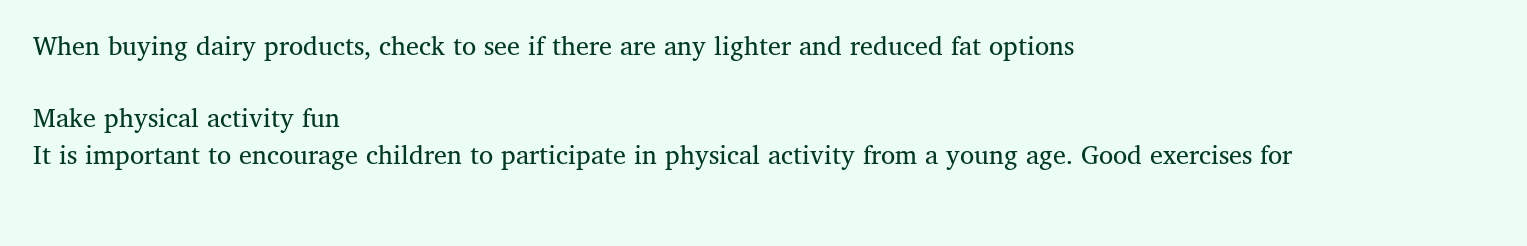When buying dairy products, check to see if there are any lighter and reduced fat options

Make physical activity fun
It is important to encourage children to participate in physical activity from a young age. Good exercises for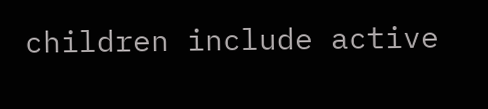children include active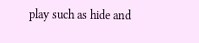play such as hide and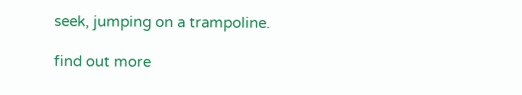seek, jumping on a trampoline.

find out more